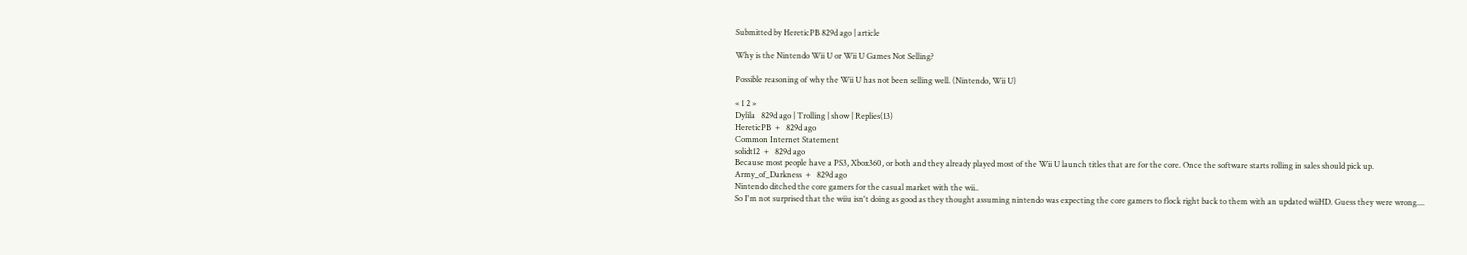Submitted by HereticPB 829d ago | article

Why is the Nintendo Wii U or Wii U Games Not Selling?

Possible reasoning of why the Wii U has not been selling well. (Nintendo, Wii U)

« 1 2 »
Dylila   829d ago | Trolling | show | Replies(13)
HereticPB  +   829d ago
Common Internet Statement
solidt12  +   829d ago
Because most people have a PS3, Xbox360, or both and they already played most of the Wii U launch titles that are for the core. Once the software starts rolling in sales should pick up.
Army_of_Darkness  +   829d ago
Nintendo ditched the core gamers for the casual market with the wii..
So I'm not surprised that the wiiu isn't doing as good as they thought assuming nintendo was expecting the core gamers to flock right back to them with an updated wiiHD. Guess they were wrong....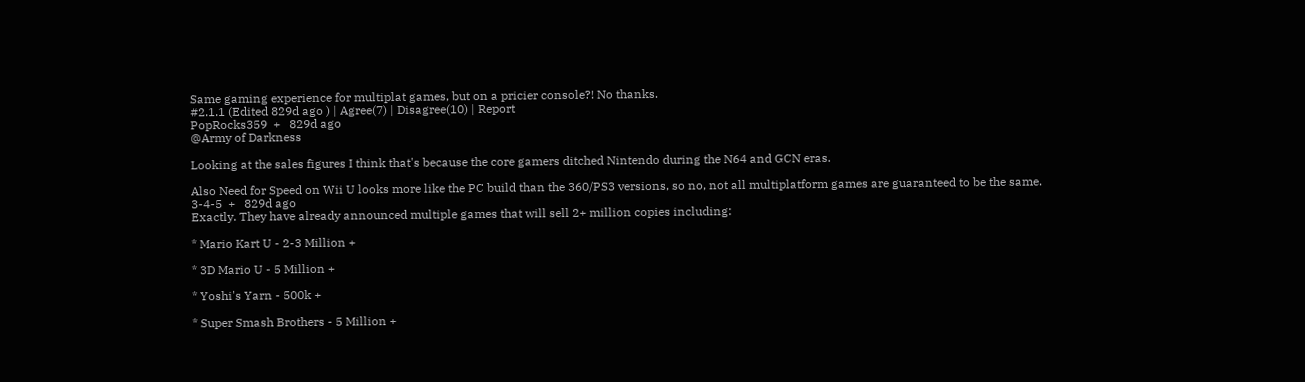Same gaming experience for multiplat games, but on a pricier console?! No thanks.
#2.1.1 (Edited 829d ago ) | Agree(7) | Disagree(10) | Report
PopRocks359  +   829d ago
@Army of Darkness

Looking at the sales figures I think that's because the core gamers ditched Nintendo during the N64 and GCN eras.

Also Need for Speed on Wii U looks more like the PC build than the 360/PS3 versions, so no, not all multiplatform games are guaranteed to be the same.
3-4-5  +   829d ago
Exactly. They have already announced multiple games that will sell 2+ million copies including:

* Mario Kart U - 2-3 Million +

* 3D Mario U - 5 Million +

* Yoshi's Yarn - 500k +

* Super Smash Brothers - 5 Million +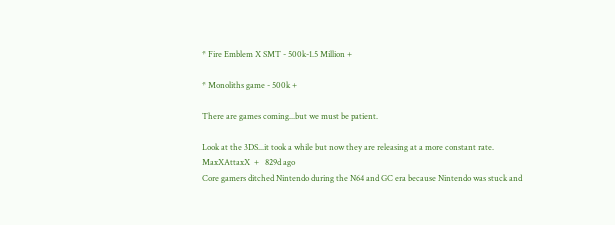* Fire Emblem X SMT - 500k-1.5 Million +

* Monoliths game - 500k +

There are games coming...but we must be patient.

Look at the 3DS...it took a while but now they are releasing at a more constant rate.
MaxXAttaxX  +   829d ago
Core gamers ditched Nintendo during the N64 and GC era because Nintendo was stuck and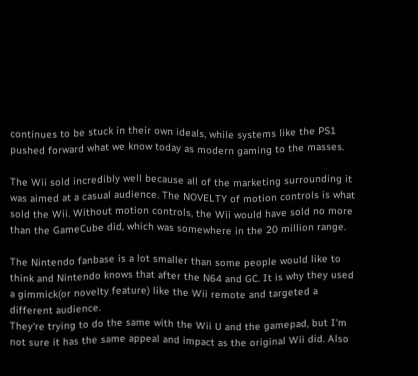continues to be stuck in their own ideals, while systems like the PS1 pushed forward what we know today as modern gaming to the masses.

The Wii sold incredibly well because all of the marketing surrounding it was aimed at a casual audience. The NOVELTY of motion controls is what sold the Wii. Without motion controls, the Wii would have sold no more than the GameCube did, which was somewhere in the 20 million range.

The Nintendo fanbase is a lot smaller than some people would like to think and Nintendo knows that after the N64 and GC. It is why they used a gimmick(or novelty feature) like the Wii remote and targeted a different audience.
They're trying to do the same with the Wii U and the gamepad, but I'm not sure it has the same appeal and impact as the original Wii did. Also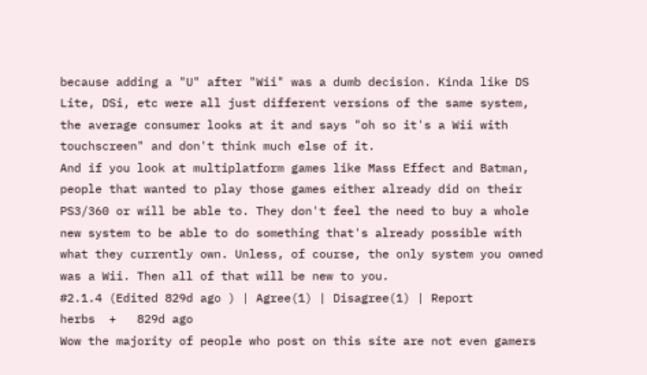because adding a "U" after "Wii" was a dumb decision. Kinda like DS Lite, DSi, etc were all just different versions of the same system, the average consumer looks at it and says "oh so it's a Wii with touchscreen" and don't think much else of it.
And if you look at multiplatform games like Mass Effect and Batman, people that wanted to play those games either already did on their PS3/360 or will be able to. They don't feel the need to buy a whole new system to be able to do something that's already possible with what they currently own. Unless, of course, the only system you owned was a Wii. Then all of that will be new to you.
#2.1.4 (Edited 829d ago ) | Agree(1) | Disagree(1) | Report
herbs  +   829d ago
Wow the majority of people who post on this site are not even gamers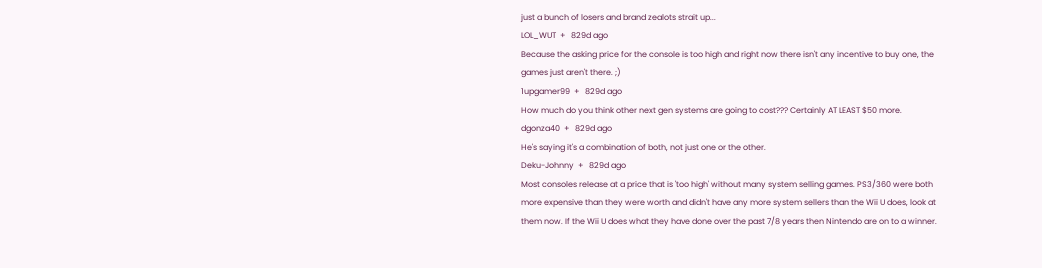just a bunch of losers and brand zealots strait up...
LOL_WUT  +   829d ago
Because the asking price for the console is too high and right now there isn't any incentive to buy one, the games just aren't there. ;)
1upgamer99  +   829d ago
How much do you think other next gen systems are going to cost??? Certainly AT LEAST $50 more.
dgonza40  +   829d ago
He's saying it's a combination of both, not just one or the other.
Deku-Johnny  +   829d ago
Most consoles release at a price that is 'too high' without many system selling games. PS3/360 were both more expensive than they were worth and didn't have any more system sellers than the Wii U does, look at them now. If the Wii U does what they have done over the past 7/8 years then Nintendo are on to a winner.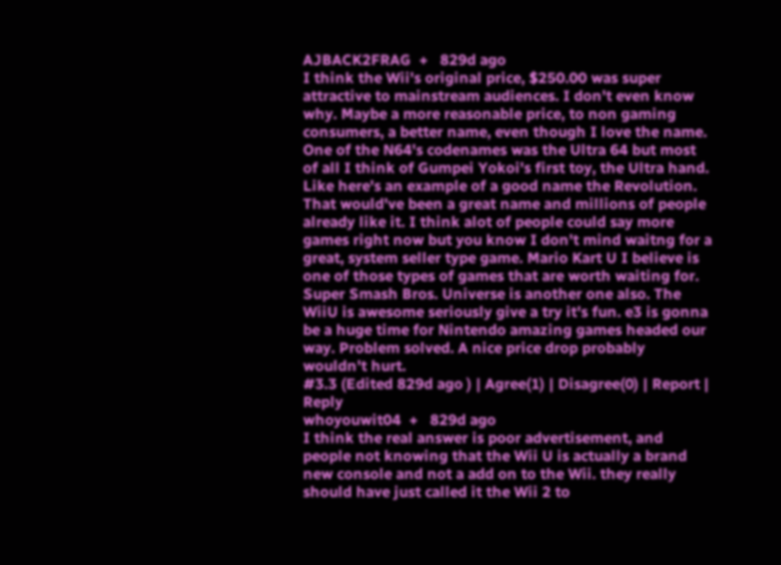AJBACK2FRAG  +   829d ago
I think the Wii's original price, $250.00 was super attractive to mainstream audiences. I don't even know why. Maybe a more reasonable price, to non gaming consumers, a better name, even though I love the name. One of the N64's codenames was the Ultra 64 but most of all I think of Gumpei Yokoi's first toy, the Ultra hand. Like here's an example of a good name the Revolution. That would've been a great name and millions of people already like it. I think alot of people could say more games right now but you know I don't mind waitng for a great, system seller type game. Mario Kart U I believe is one of those types of games that are worth waiting for. Super Smash Bros. Universe is another one also. The WiiU is awesome seriously give a try it's fun. e3 is gonna be a huge time for Nintendo amazing games headed our way. Problem solved. A nice price drop probably wouldn't hurt.
#3.3 (Edited 829d ago ) | Agree(1) | Disagree(0) | Report | Reply
whoyouwit04  +   829d ago
I think the real answer is poor advertisement, and people not knowing that the Wii U is actually a brand new console and not a add on to the Wii. they really should have just called it the Wii 2 to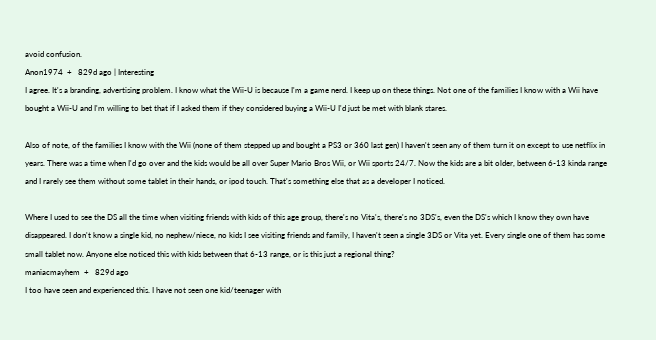avoid confusion.
Anon1974  +   829d ago | Interesting
I agree. It's a branding, advertising problem. I know what the Wii-U is because I'm a game nerd. I keep up on these things. Not one of the families I know with a Wii have bought a Wii-U and I'm willing to bet that if I asked them if they considered buying a Wii-U I'd just be met with blank stares.

Also of note, of the families I know with the Wii (none of them stepped up and bought a PS3 or 360 last gen) I haven't seen any of them turn it on except to use netflix in years. There was a time when I'd go over and the kids would be all over Super Mario Bros Wii, or Wii sports 24/7. Now the kids are a bit older, between 6-13 kinda range and I rarely see them without some tablet in their hands, or ipod touch. That's something else that as a developer I noticed.

Where I used to see the DS all the time when visiting friends with kids of this age group, there's no Vita's, there's no 3DS's, even the DS's which I know they own have disappeared. I don't know a single kid, no nephew/niece, no kids I see visiting friends and family, I haven't seen a single 3DS or Vita yet. Every single one of them has some small tablet now. Anyone else noticed this with kids between that 6-13 range, or is this just a regional thing?
maniacmayhem  +   829d ago
I too have seen and experienced this. I have not seen one kid/teenager with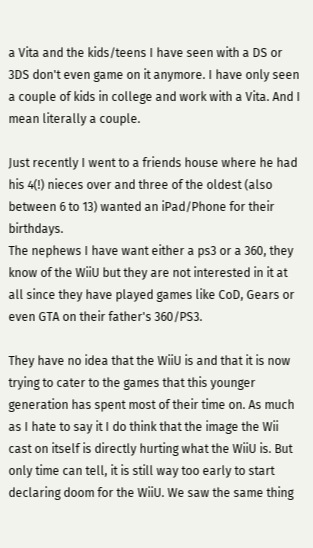a Vita and the kids/teens I have seen with a DS or 3DS don't even game on it anymore. I have only seen a couple of kids in college and work with a Vita. And I mean literally a couple.

Just recently I went to a friends house where he had his 4(!) nieces over and three of the oldest (also between 6 to 13) wanted an iPad/Phone for their birthdays.
The nephews I have want either a ps3 or a 360, they know of the WiiU but they are not interested in it at all since they have played games like CoD, Gears or even GTA on their father's 360/PS3.

They have no idea that the WiiU is and that it is now trying to cater to the games that this younger generation has spent most of their time on. As much as I hate to say it I do think that the image the Wii cast on itself is directly hurting what the WiiU is. But only time can tell, it is still way too early to start declaring doom for the WiiU. We saw the same thing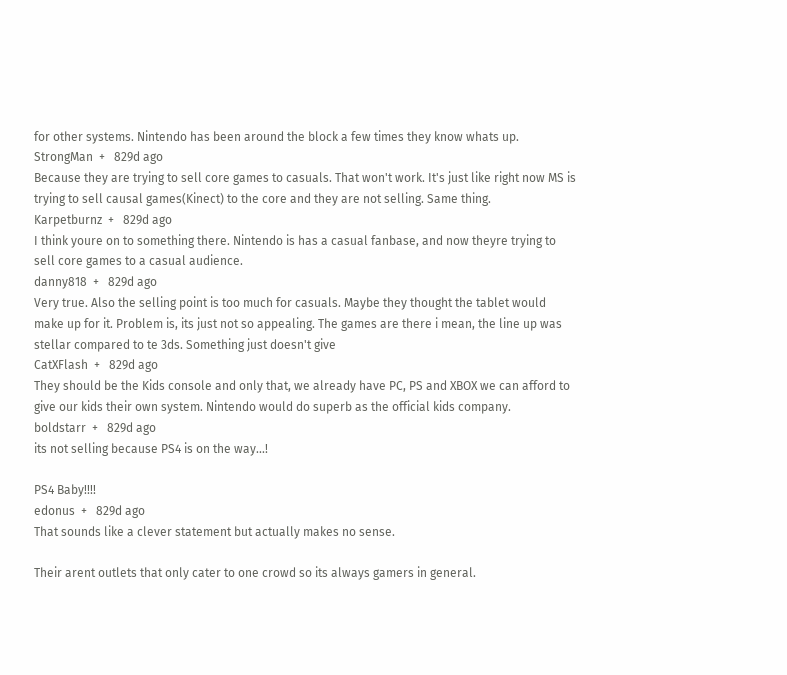for other systems. Nintendo has been around the block a few times they know whats up.
StrongMan  +   829d ago
Because they are trying to sell core games to casuals. That won't work. It's just like right now MS is trying to sell causal games(Kinect) to the core and they are not selling. Same thing.
Karpetburnz  +   829d ago
I think youre on to something there. Nintendo is has a casual fanbase, and now theyre trying to sell core games to a casual audience.
danny818  +   829d ago
Very true. Also the selling point is too much for casuals. Maybe they thought the tablet would make up for it. Problem is, its just not so appealing. The games are there i mean, the line up was stellar compared to te 3ds. Something just doesn't give
CatXFlash  +   829d ago
They should be the Kids console and only that, we already have PC, PS and XBOX we can afford to give our kids their own system. Nintendo would do superb as the official kids company.
boldstarr  +   829d ago
its not selling because PS4 is on the way...!

PS4 Baby!!!!
edonus  +   829d ago
That sounds like a clever statement but actually makes no sense.

Their arent outlets that only cater to one crowd so its always gamers in general.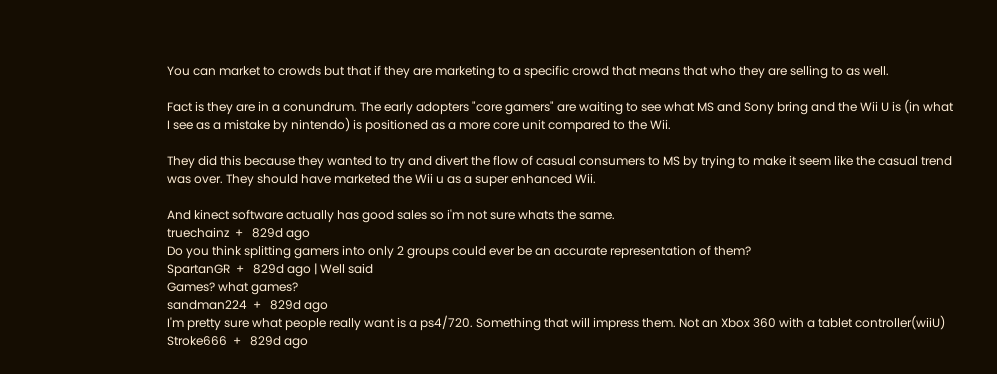You can market to crowds but that if they are marketing to a specific crowd that means that who they are selling to as well.

Fact is they are in a conundrum. The early adopters "core gamers" are waiting to see what MS and Sony bring and the Wii U is (in what I see as a mistake by nintendo) is positioned as a more core unit compared to the Wii.

They did this because they wanted to try and divert the flow of casual consumers to MS by trying to make it seem like the casual trend was over. They should have marketed the Wii u as a super enhanced Wii.

And kinect software actually has good sales so i'm not sure whats the same.
truechainz  +   829d ago
Do you think splitting gamers into only 2 groups could ever be an accurate representation of them?
SpartanGR  +   829d ago | Well said
Games? what games?
sandman224  +   829d ago
I'm pretty sure what people really want is a ps4/720. Something that will impress them. Not an Xbox 360 with a tablet controller(wiiU)
Stroke666  +   829d ago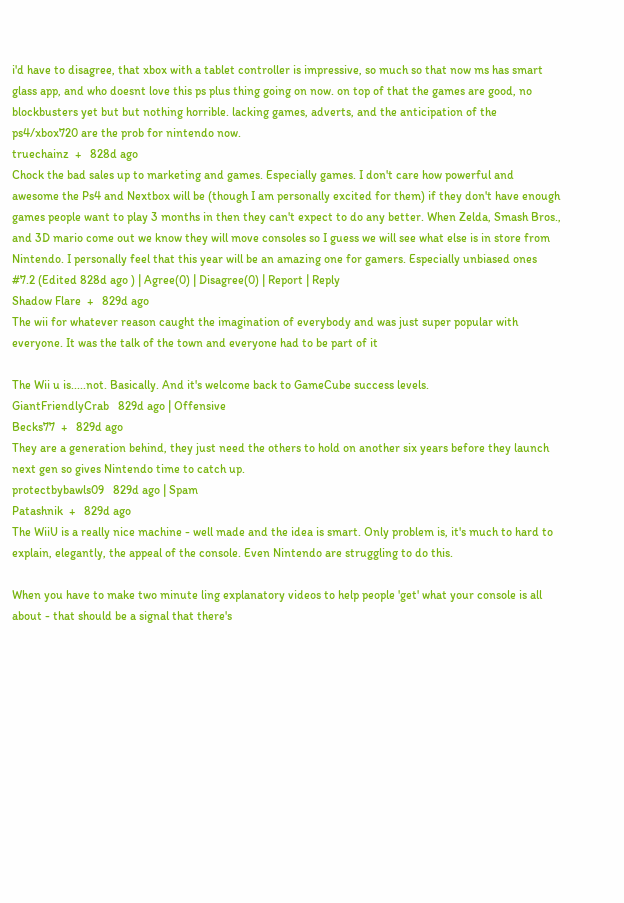i'd have to disagree, that xbox with a tablet controller is impressive, so much so that now ms has smart glass app, and who doesnt love this ps plus thing going on now. on top of that the games are good, no blockbusters yet but but nothing horrible. lacking games, adverts, and the anticipation of the ps4/xbox720 are the prob for nintendo now.
truechainz  +   828d ago
Chock the bad sales up to marketing and games. Especially games. I don't care how powerful and awesome the Ps4 and Nextbox will be (though I am personally excited for them) if they don't have enough games people want to play 3 months in then they can't expect to do any better. When Zelda, Smash Bros., and 3D mario come out we know they will move consoles so I guess we will see what else is in store from Nintendo. I personally feel that this year will be an amazing one for gamers. Especially unbiased ones
#7.2 (Edited 828d ago ) | Agree(0) | Disagree(0) | Report | Reply
Shadow Flare  +   829d ago
The wii for whatever reason caught the imagination of everybody and was just super popular with everyone. It was the talk of the town and everyone had to be part of it

The Wii u is.....not. Basically. And it's welcome back to GameCube success levels.
GiantFriendlyCrab   829d ago | Offensive
Becks77  +   829d ago
They are a generation behind, they just need the others to hold on another six years before they launch next gen so gives Nintendo time to catch up.
protectbybawls09   829d ago | Spam
Patashnik  +   829d ago
The WiiU is a really nice machine - well made and the idea is smart. Only problem is, it's much to hard to explain, elegantly, the appeal of the console. Even Nintendo are struggling to do this.

When you have to make two minute ling explanatory videos to help people 'get' what your console is all about - that should be a signal that there's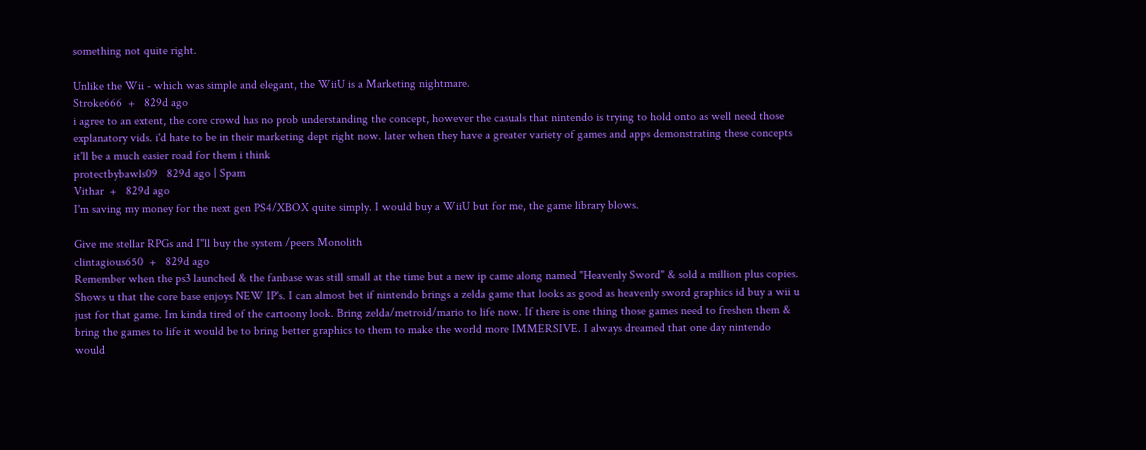something not quite right.

Unlike the Wii - which was simple and elegant, the WiiU is a Marketing nightmare.
Stroke666  +   829d ago
i agree to an extent, the core crowd has no prob understanding the concept, however the casuals that nintendo is trying to hold onto as well need those explanatory vids. i'd hate to be in their marketing dept right now. later when they have a greater variety of games and apps demonstrating these concepts it'll be a much easier road for them i think
protectbybawls09   829d ago | Spam
Vithar  +   829d ago
I'm saving my money for the next gen PS4/XBOX quite simply. I would buy a WiiU but for me, the game library blows.

Give me stellar RPGs and I"ll buy the system /peers Monolith
clintagious650  +   829d ago
Remember when the ps3 launched & the fanbase was still small at the time but a new ip came along named "Heavenly Sword" & sold a million plus copies. Shows u that the core base enjoys NEW IP's. I can almost bet if nintendo brings a zelda game that looks as good as heavenly sword graphics id buy a wii u just for that game. Im kinda tired of the cartoony look. Bring zelda/metroid/mario to life now. If there is one thing those games need to freshen them & bring the games to life it would be to bring better graphics to them to make the world more IMMERSIVE. I always dreamed that one day nintendo would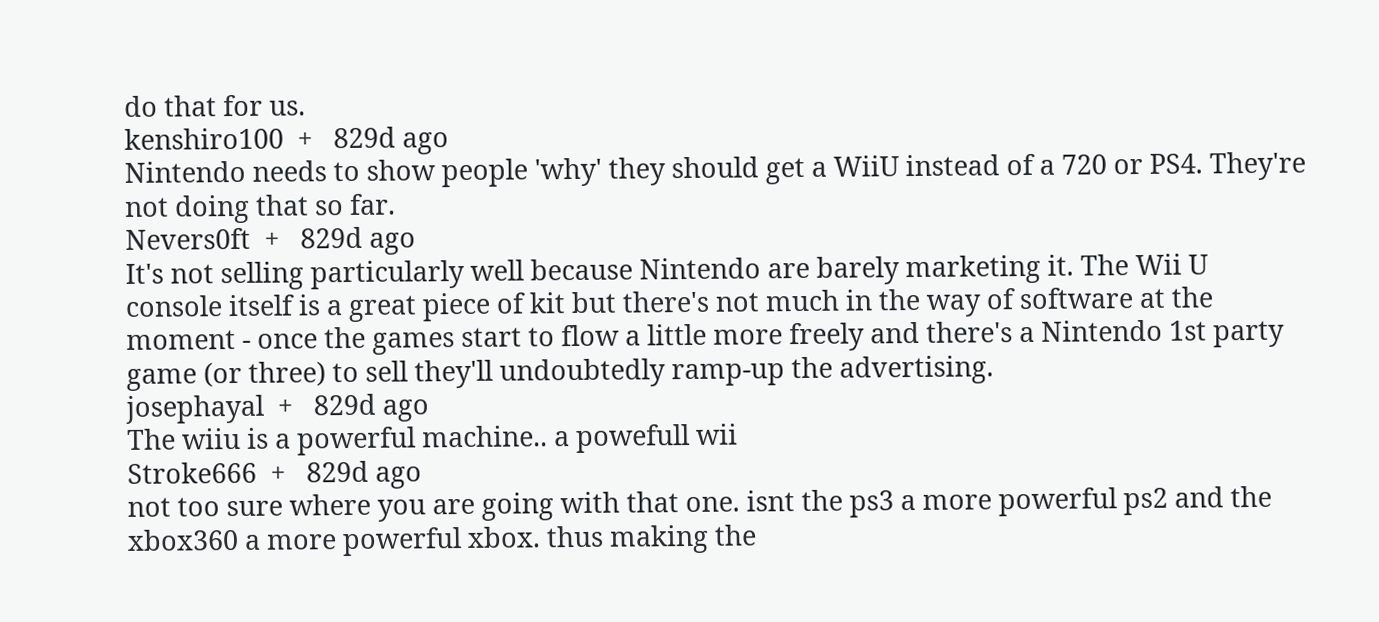do that for us.
kenshiro100  +   829d ago
Nintendo needs to show people 'why' they should get a WiiU instead of a 720 or PS4. They're not doing that so far.
Nevers0ft  +   829d ago
It's not selling particularly well because Nintendo are barely marketing it. The Wii U console itself is a great piece of kit but there's not much in the way of software at the moment - once the games start to flow a little more freely and there's a Nintendo 1st party game (or three) to sell they'll undoubtedly ramp-up the advertising.
josephayal  +   829d ago
The wiiu is a powerful machine.. a powefull wii
Stroke666  +   829d ago
not too sure where you are going with that one. isnt the ps3 a more powerful ps2 and the xbox360 a more powerful xbox. thus making the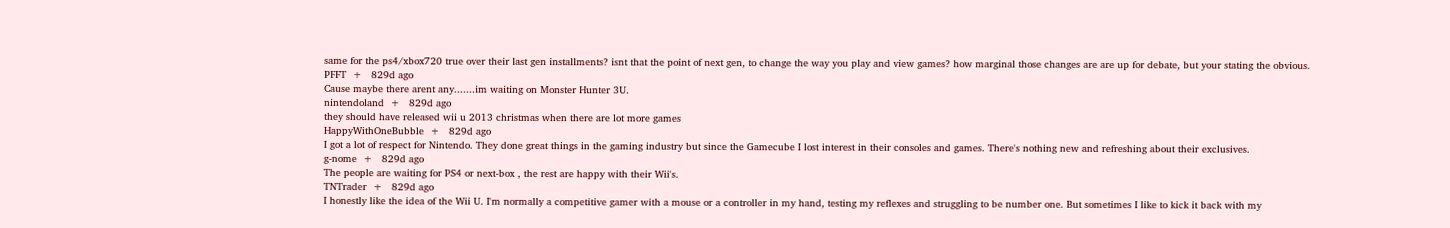same for the ps4/xbox720 true over their last gen installments? isnt that the point of next gen, to change the way you play and view games? how marginal those changes are are up for debate, but your stating the obvious.
PFFT  +   829d ago
Cause maybe there arent any.......im waiting on Monster Hunter 3U.
nintendoland  +   829d ago
they should have released wii u 2013 christmas when there are lot more games
HappyWithOneBubble  +   829d ago
I got a lot of respect for Nintendo. They done great things in the gaming industry but since the Gamecube I lost interest in their consoles and games. There's nothing new and refreshing about their exclusives.
g-nome  +   829d ago
The people are waiting for PS4 or next-box , the rest are happy with their Wii's.
TNTrader  +   829d ago
I honestly like the idea of the Wii U. I'm normally a competitive gamer with a mouse or a controller in my hand, testing my reflexes and struggling to be number one. But sometimes I like to kick it back with my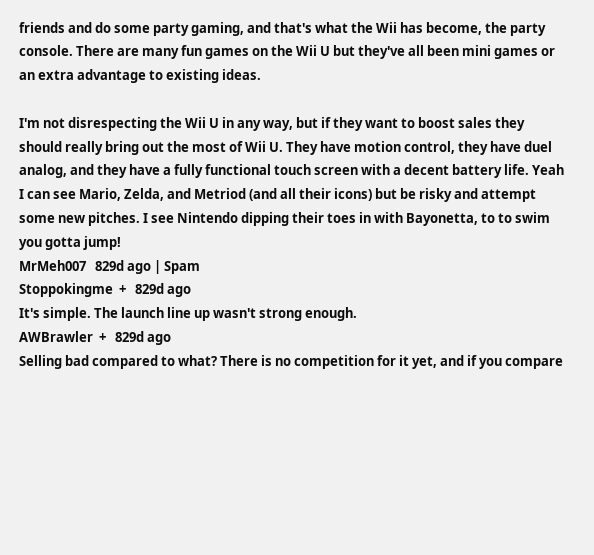friends and do some party gaming, and that's what the Wii has become, the party console. There are many fun games on the Wii U but they've all been mini games or an extra advantage to existing ideas.

I'm not disrespecting the Wii U in any way, but if they want to boost sales they should really bring out the most of Wii U. They have motion control, they have duel analog, and they have a fully functional touch screen with a decent battery life. Yeah I can see Mario, Zelda, and Metriod (and all their icons) but be risky and attempt some new pitches. I see Nintendo dipping their toes in with Bayonetta, to to swim you gotta jump!
MrMeh007   829d ago | Spam
Stoppokingme  +   829d ago
It's simple. The launch line up wasn't strong enough.
AWBrawler  +   829d ago
Selling bad compared to what? There is no competition for it yet, and if you compare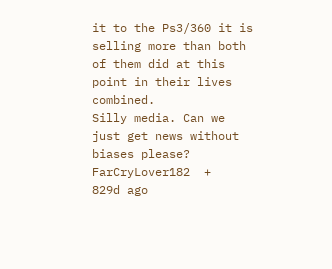it to the Ps3/360 it is selling more than both of them did at this point in their lives combined.
Silly media. Can we just get news without biases please?
FarCryLover182  +   829d ago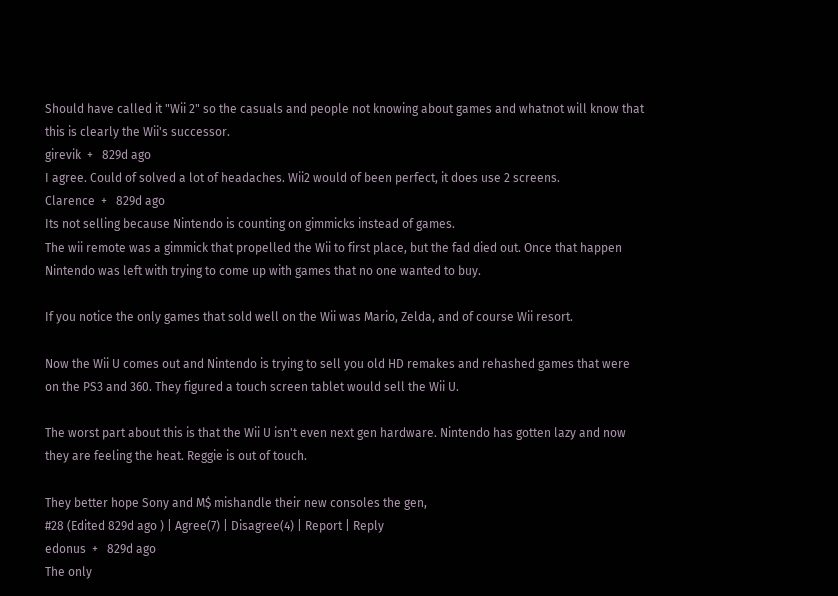Should have called it "Wii 2" so the casuals and people not knowing about games and whatnot will know that this is clearly the Wii's successor.
girevik  +   829d ago
I agree. Could of solved a lot of headaches. Wii2 would of been perfect, it does use 2 screens.
Clarence  +   829d ago
Its not selling because Nintendo is counting on gimmicks instead of games.
The wii remote was a gimmick that propelled the Wii to first place, but the fad died out. Once that happen Nintendo was left with trying to come up with games that no one wanted to buy.

If you notice the only games that sold well on the Wii was Mario, Zelda, and of course Wii resort.

Now the Wii U comes out and Nintendo is trying to sell you old HD remakes and rehashed games that were on the PS3 and 360. They figured a touch screen tablet would sell the Wii U.

The worst part about this is that the Wii U isn't even next gen hardware. Nintendo has gotten lazy and now they are feeling the heat. Reggie is out of touch.

They better hope Sony and M$ mishandle their new consoles the gen,
#28 (Edited 829d ago ) | Agree(7) | Disagree(4) | Report | Reply
edonus  +   829d ago
The only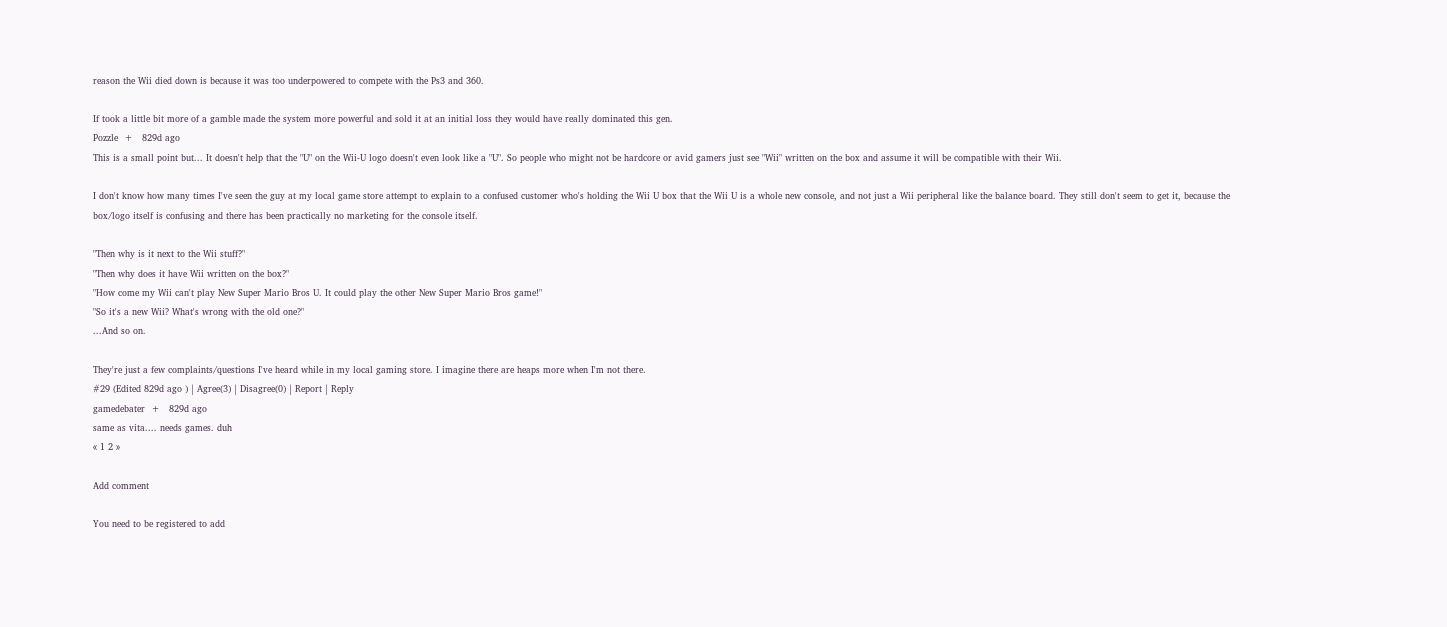reason the Wii died down is because it was too underpowered to compete with the Ps3 and 360.

If took a little bit more of a gamble made the system more powerful and sold it at an initial loss they would have really dominated this gen.
Pozzle  +   829d ago
This is a small point but... It doesn't help that the "U" on the Wii-U logo doesn't even look like a "U". So people who might not be hardcore or avid gamers just see "Wii" written on the box and assume it will be compatible with their Wii.

I don't know how many times I've seen the guy at my local game store attempt to explain to a confused customer who's holding the Wii U box that the Wii U is a whole new console, and not just a Wii peripheral like the balance board. They still don't seem to get it, because the box/logo itself is confusing and there has been practically no marketing for the console itself.

"Then why is it next to the Wii stuff?"
"Then why does it have Wii written on the box?"
"How come my Wii can't play New Super Mario Bros U. It could play the other New Super Mario Bros game!"
"So it's a new Wii? What's wrong with the old one?"
...And so on.

They're just a few complaints/questions I've heard while in my local gaming store. I imagine there are heaps more when I'm not there.
#29 (Edited 829d ago ) | Agree(3) | Disagree(0) | Report | Reply
gamedebater  +   829d ago
same as vita.... needs games. duh
« 1 2 »

Add comment

You need to be registered to add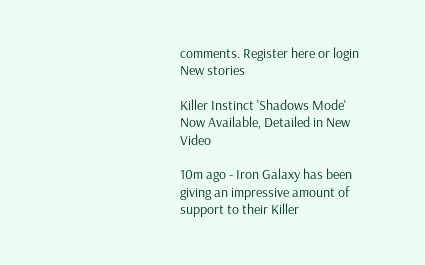comments. Register here or login
New stories

Killer Instinct 'Shadows Mode' Now Available, Detailed in New Video

10m ago - Iron Galaxy has been giving an impressive amount of support to their Killer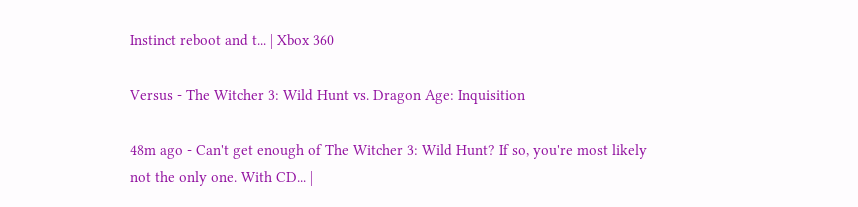Instinct reboot and t... | Xbox 360

Versus - The Witcher 3: Wild Hunt vs. Dragon Age: Inquisition

48m ago - Can't get enough of The Witcher 3: Wild Hunt? If so, you're most likely not the only one. With CD... |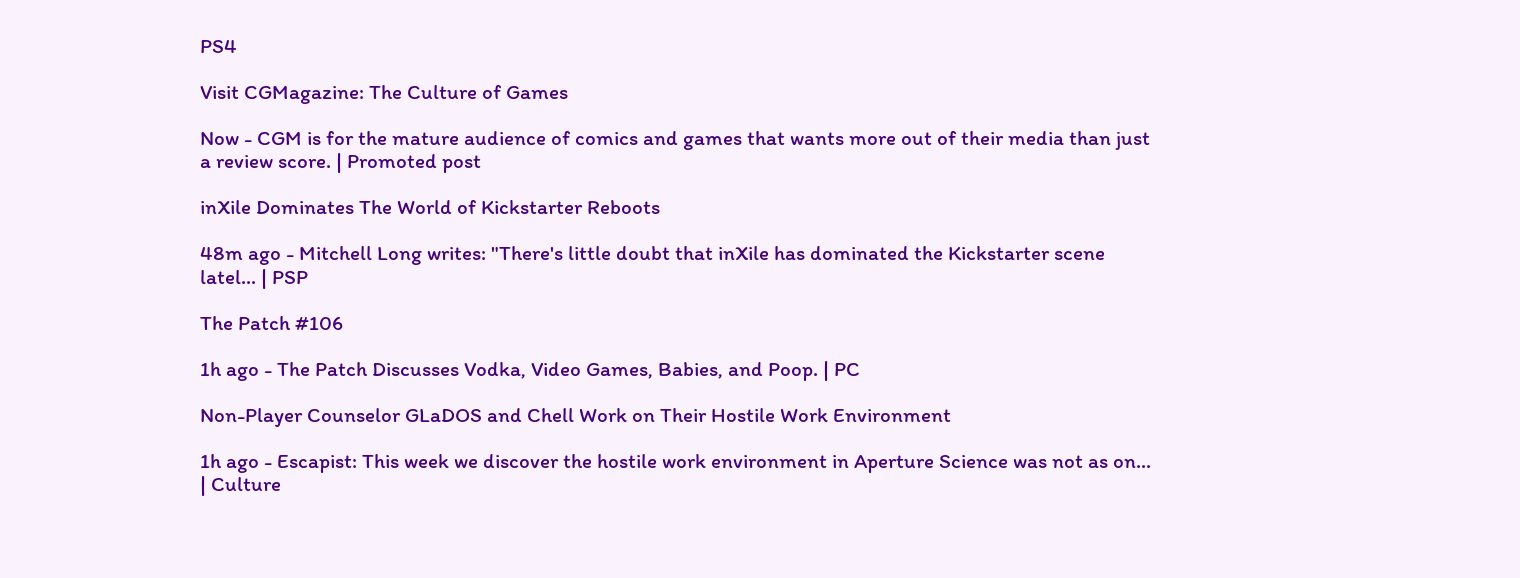PS4

Visit CGMagazine: The Culture of Games

Now - CGM is for the mature audience of comics and games that wants more out of their media than just a review score. | Promoted post

inXile Dominates The World of Kickstarter Reboots

48m ago - Mitchell Long writes: "There's little doubt that inXile has dominated the Kickstarter scene latel... | PSP

The Patch #106

1h ago - The Patch Discusses Vodka, Video Games, Babies, and Poop. | PC

Non-Player Counselor GLaDOS and Chell Work on Their Hostile Work Environment

1h ago - Escapist: This week we discover the hostile work environment in Aperture Science was not as on... | Culture